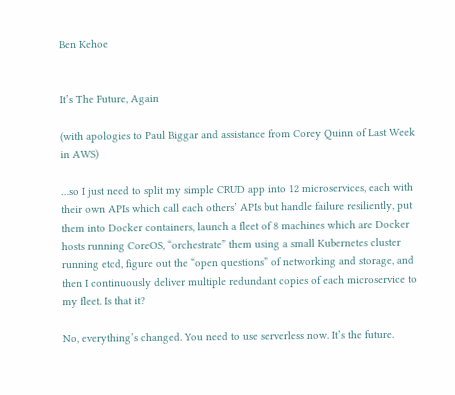Ben Kehoe


It’s The Future, Again

(with apologies to Paul Biggar and assistance from Corey Quinn of Last Week in AWS)

…so I just need to split my simple CRUD app into 12 microservices, each with their own APIs which call each others’ APIs but handle failure resiliently, put them into Docker containers, launch a fleet of 8 machines which are Docker hosts running CoreOS, “orchestrate” them using a small Kubernetes cluster running etcd, figure out the “open questions” of networking and storage, and then I continuously deliver multiple redundant copies of each microservice to my fleet. Is that it?

No, everything’s changed. You need to use serverless now. It’s the future.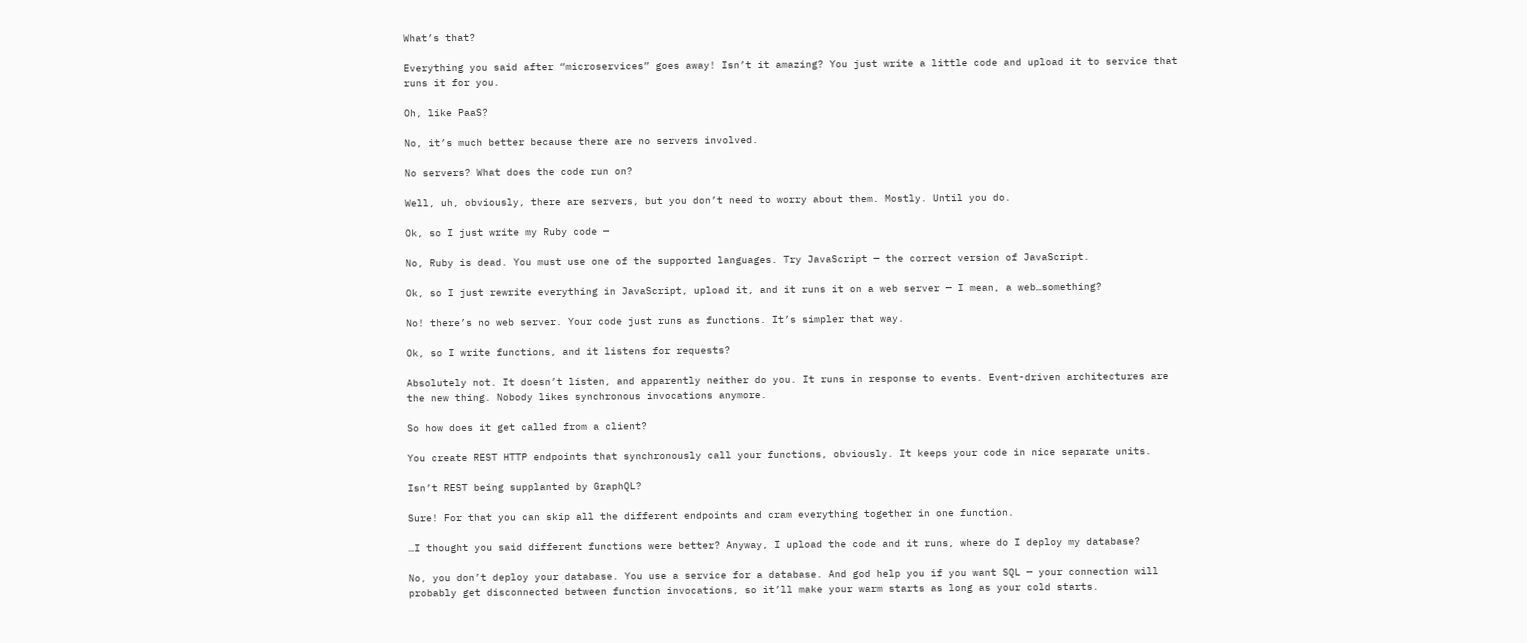What’s that?

Everything you said after “microservices” goes away! Isn’t it amazing? You just write a little code and upload it to service that runs it for you.

Oh, like PaaS?

No, it’s much better because there are no servers involved.

No servers? What does the code run on?

Well, uh, obviously, there are servers, but you don’t need to worry about them. Mostly. Until you do.

Ok, so I just write my Ruby code —

No, Ruby is dead. You must use one of the supported languages. Try JavaScript — the correct version of JavaScript.

Ok, so I just rewrite everything in JavaScript, upload it, and it runs it on a web server — I mean, a web…something?

No! there’s no web server. Your code just runs as functions. It’s simpler that way.

Ok, so I write functions, and it listens for requests?

Absolutely not. It doesn’t listen, and apparently neither do you. It runs in response to events. Event-driven architectures are the new thing. Nobody likes synchronous invocations anymore.

So how does it get called from a client?

You create REST HTTP endpoints that synchronously call your functions, obviously. It keeps your code in nice separate units.

Isn’t REST being supplanted by GraphQL?

Sure! For that you can skip all the different endpoints and cram everything together in one function.

…I thought you said different functions were better? Anyway, I upload the code and it runs, where do I deploy my database?

No, you don’t deploy your database. You use a service for a database. And god help you if you want SQL — your connection will probably get disconnected between function invocations, so it’ll make your warm starts as long as your cold starts.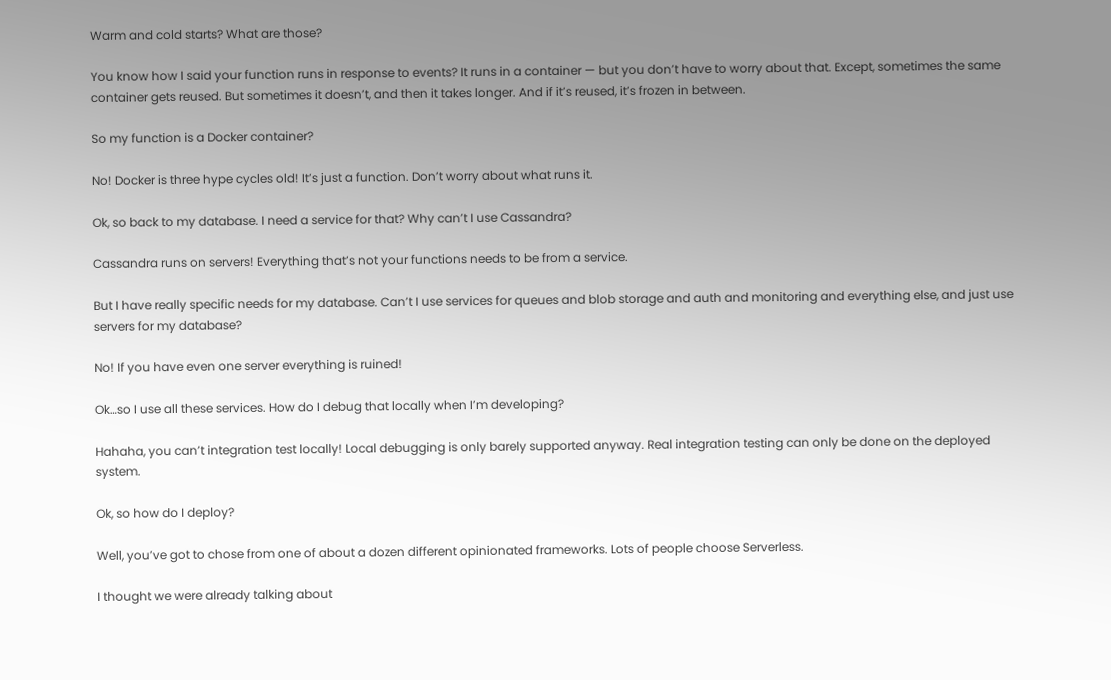Warm and cold starts? What are those?

You know how I said your function runs in response to events? It runs in a container — but you don’t have to worry about that. Except, sometimes the same container gets reused. But sometimes it doesn’t, and then it takes longer. And if it’s reused, it’s frozen in between.

So my function is a Docker container?

No! Docker is three hype cycles old! It’s just a function. Don’t worry about what runs it.

Ok, so back to my database. I need a service for that? Why can’t I use Cassandra?

Cassandra runs on servers! Everything that’s not your functions needs to be from a service.

But I have really specific needs for my database. Can’t I use services for queues and blob storage and auth and monitoring and everything else, and just use servers for my database?

No! If you have even one server everything is ruined!

Ok…so I use all these services. How do I debug that locally when I’m developing?

Hahaha, you can’t integration test locally! Local debugging is only barely supported anyway. Real integration testing can only be done on the deployed system.

Ok, so how do I deploy?

Well, you’ve got to chose from one of about a dozen different opinionated frameworks. Lots of people choose Serverless.

I thought we were already talking about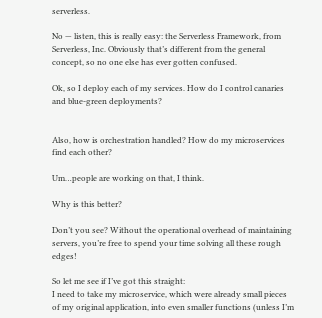serverless.

No — listen, this is really easy: the Serverless Framework, from Serverless, Inc. Obviously that’s different from the general concept, so no one else has ever gotten confused.

Ok, so I deploy each of my services. How do I control canaries and blue-green deployments?


Also, how is orchestration handled? How do my microservices find each other?

Um…people are working on that, I think.

Why is this better?

Don’t you see? Without the operational overhead of maintaining servers, you’re free to spend your time solving all these rough edges!

So let me see if I’ve got this straight:
I need to take my microservice, which were already small pieces of my original application, into even smaller functions (unless I’m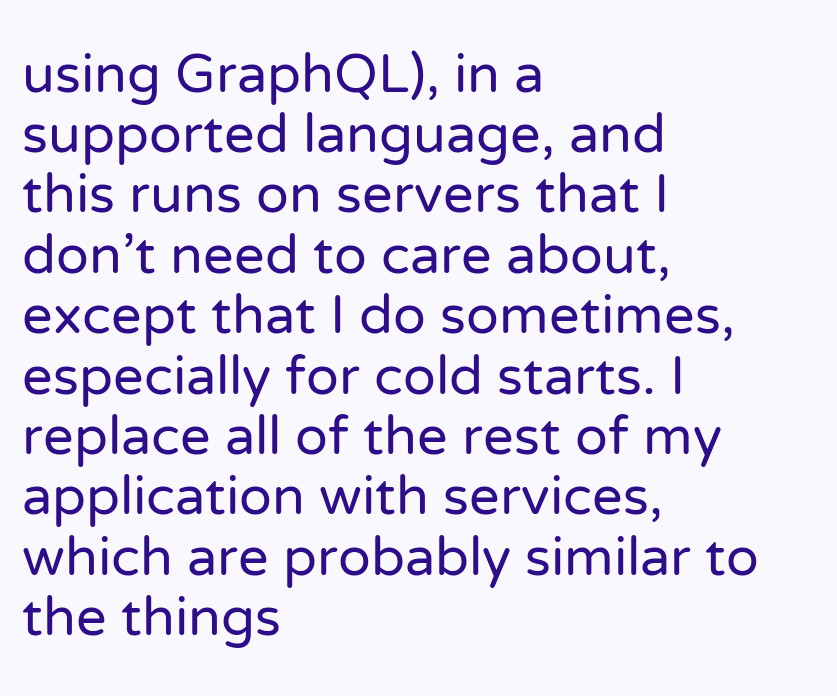using GraphQL), in a supported language, and this runs on servers that I don’t need to care about, except that I do sometimes, especially for cold starts. I replace all of the rest of my application with services, which are probably similar to the things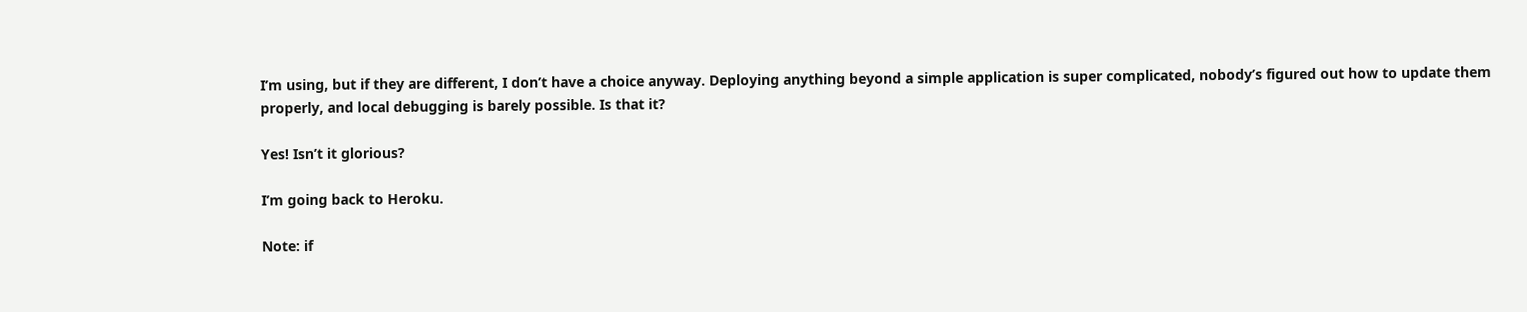I’m using, but if they are different, I don’t have a choice anyway. Deploying anything beyond a simple application is super complicated, nobody’s figured out how to update them properly, and local debugging is barely possible. Is that it?

Yes! Isn’t it glorious?

I’m going back to Heroku.

Note: if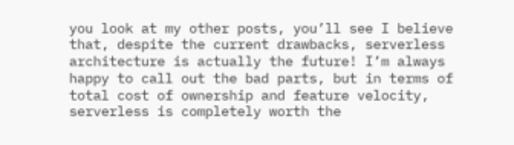you look at my other posts, you’ll see I believe that, despite the current drawbacks, serverless architecture is actually the future! I’m always happy to call out the bad parts, but in terms of total cost of ownership and feature velocity, serverless is completely worth the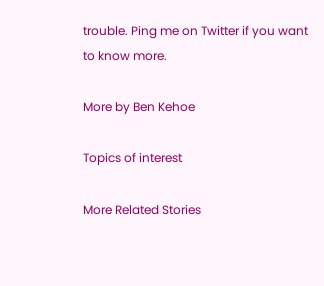trouble. Ping me on Twitter if you want to know more.

More by Ben Kehoe

Topics of interest

More Related Stories